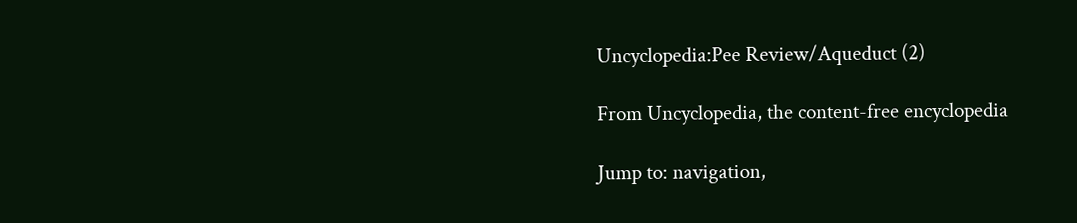Uncyclopedia:Pee Review/Aqueduct (2)

From Uncyclopedia, the content-free encyclopedia

Jump to: navigation,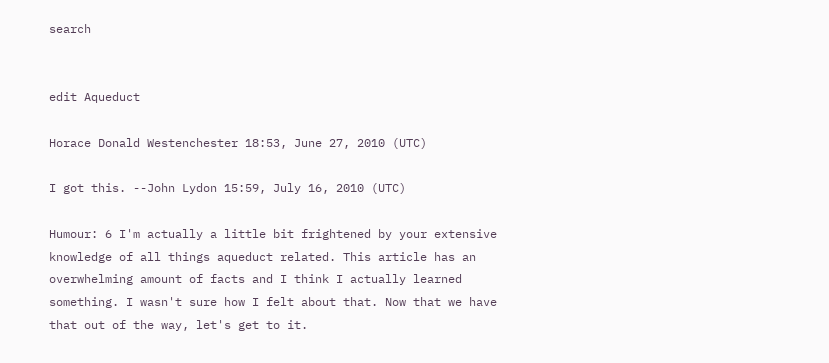search


edit Aqueduct

Horace Donald Westenchester 18:53, June 27, 2010 (UTC)

I got this. --John Lydon 15:59, July 16, 2010 (UTC)

Humour: 6 I'm actually a little bit frightened by your extensive knowledge of all things aqueduct related. This article has an overwhelming amount of facts and I think I actually learned something. I wasn't sure how I felt about that. Now that we have that out of the way, let's get to it.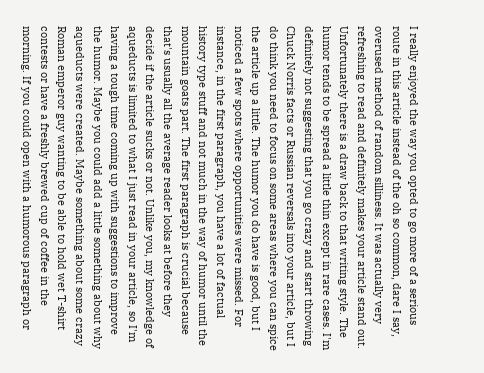I really enjoyed the way you opted to go more of a serious route in this article instead of the oh so common, dare I say, overused method of random silliness. It was actually very refreshing to read and definitely makes your article stand out. Unfortunately there is a draw back to that writing style. The humor tends to be spread a little thin except in rare cases. I'm definitely not suggesting that you go crazy and start throwing Chuck Norris facts or Russian reversals into your article, but I do think you need to focus on some areas where you can spice the article up a little. The humor you do have is good, but I noticed a few spots where opportunities were missed. For instance, in the first paragraph, you have a lot of factual history type stuff and not much in the way of humor until the mountain goats part. The first paragraph is crucial because that's usually all the average reader looks at before they decide if the article sucks or not. Unlike you, my knowledge of aqueducts is limited to what I just read in your article, so I'm having a tough time coming up with suggestions to improve the humor. Maybe you could add a little something about why aqueducts were created. Maybe something about some crazy Roman emperor guy wanting to be able to hold wet T-shirt contests or have a freshly brewed cup of coffee in the morning. If you could open with a humorous paragraph or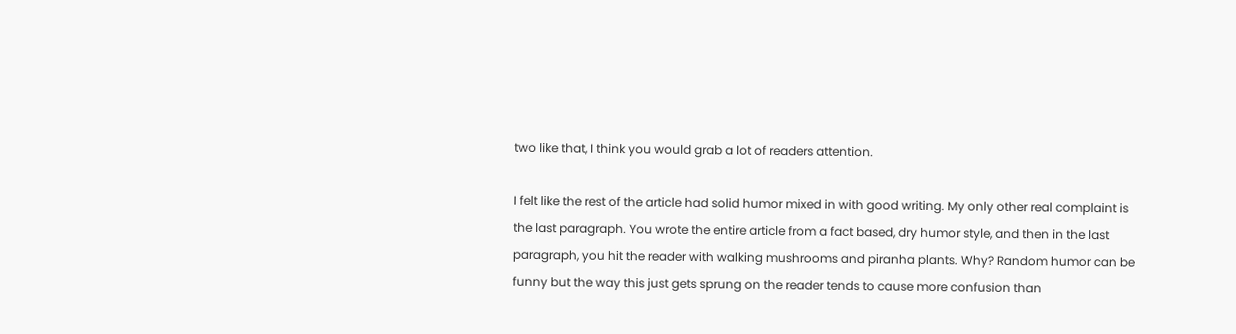two like that, I think you would grab a lot of readers attention.

I felt like the rest of the article had solid humor mixed in with good writing. My only other real complaint is the last paragraph. You wrote the entire article from a fact based, dry humor style, and then in the last paragraph, you hit the reader with walking mushrooms and piranha plants. Why? Random humor can be funny but the way this just gets sprung on the reader tends to cause more confusion than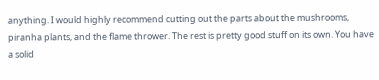anything. I would highly recommend cutting out the parts about the mushrooms, piranha plants, and the flame thrower. The rest is pretty good stuff on its own. You have a solid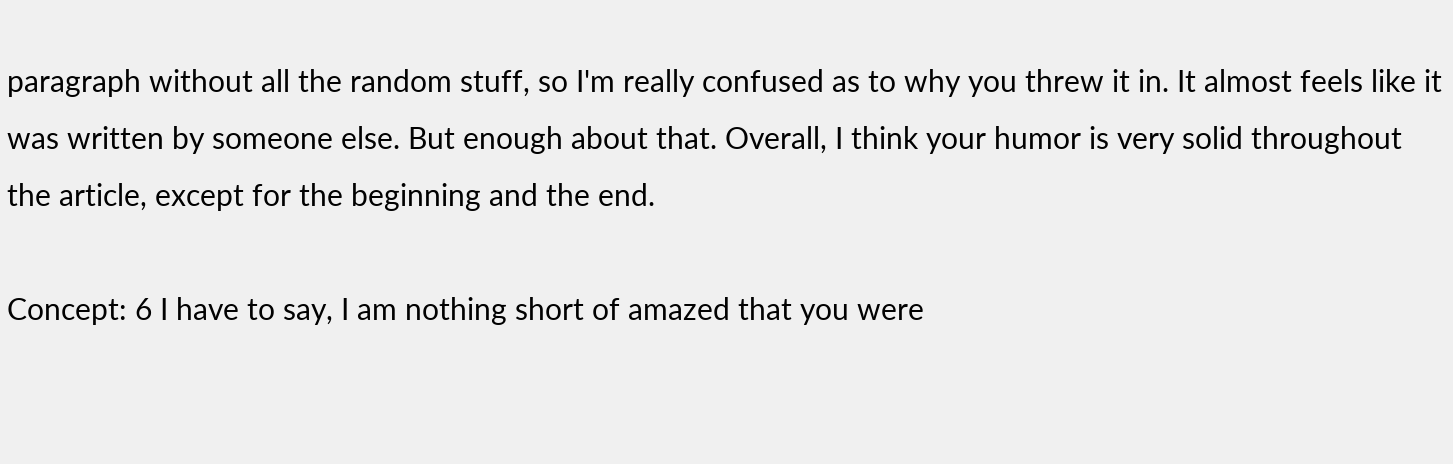paragraph without all the random stuff, so I'm really confused as to why you threw it in. It almost feels like it was written by someone else. But enough about that. Overall, I think your humor is very solid throughout the article, except for the beginning and the end.

Concept: 6 I have to say, I am nothing short of amazed that you were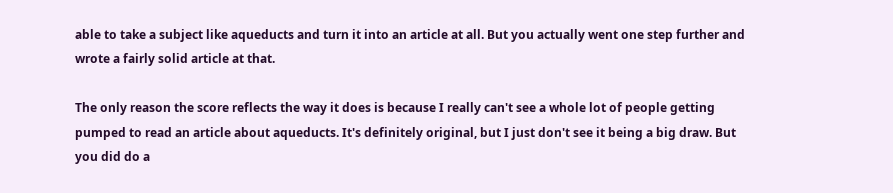able to take a subject like aqueducts and turn it into an article at all. But you actually went one step further and wrote a fairly solid article at that.

The only reason the score reflects the way it does is because I really can't see a whole lot of people getting pumped to read an article about aqueducts. It's definitely original, but I just don't see it being a big draw. But you did do a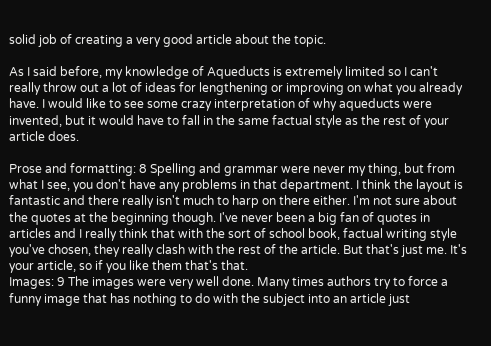solid job of creating a very good article about the topic.

As I said before, my knowledge of Aqueducts is extremely limited so I can't really throw out a lot of ideas for lengthening or improving on what you already have. I would like to see some crazy interpretation of why aqueducts were invented, but it would have to fall in the same factual style as the rest of your article does.

Prose and formatting: 8 Spelling and grammar were never my thing, but from what I see, you don't have any problems in that department. I think the layout is fantastic and there really isn't much to harp on there either. I'm not sure about the quotes at the beginning though. I've never been a big fan of quotes in articles and I really think that with the sort of school book, factual writing style you've chosen, they really clash with the rest of the article. But that's just me. It's your article, so if you like them that's that.
Images: 9 The images were very well done. Many times authors try to force a funny image that has nothing to do with the subject into an article just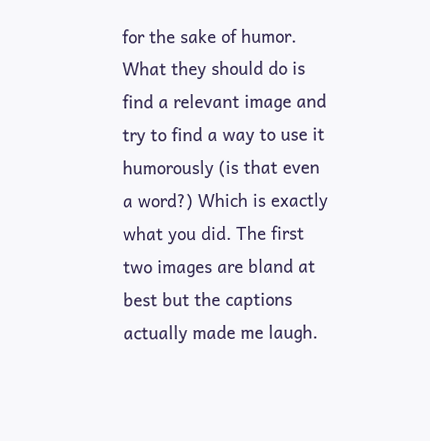for the sake of humor. What they should do is find a relevant image and try to find a way to use it humorously (is that even a word?) Which is exactly what you did. The first two images are bland at best but the captions actually made me laugh.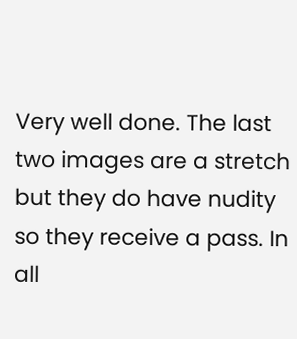Very well done. The last two images are a stretch but they do have nudity so they receive a pass. In all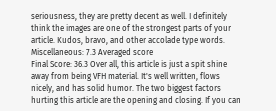seriousness, they are pretty decent as well. I definitely think the images are one of the strongest parts of your article. Kudos, bravo, and other accolade type words.
Miscellaneous: 7.3 Averaged score
Final Score: 36.3 Over all, this article is just a spit shine away from being VFH material. It's well written, flows nicely, and has solid humor. The two biggest factors hurting this article are the opening and closing. If you can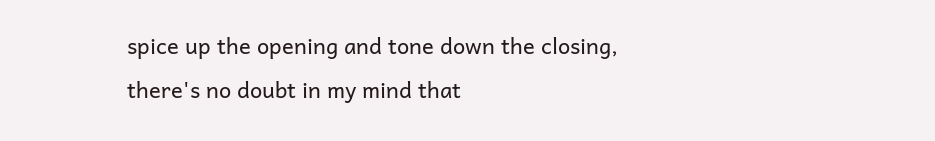spice up the opening and tone down the closing, there's no doubt in my mind that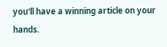you'll have a winning article on your hands.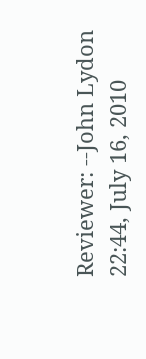Reviewer: --John Lydon 22:44, July 16, 2010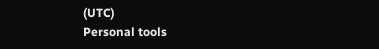(UTC)
Personal tools